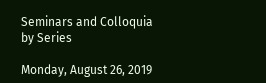Seminars and Colloquia by Series

Monday, August 26, 2019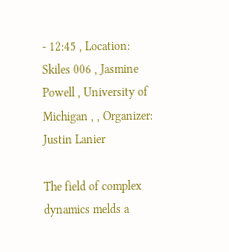- 12:45 , Location: Skiles 006 , Jasmine Powell , University of Michigan , , Organizer: Justin Lanier

The field of complex dynamics melds a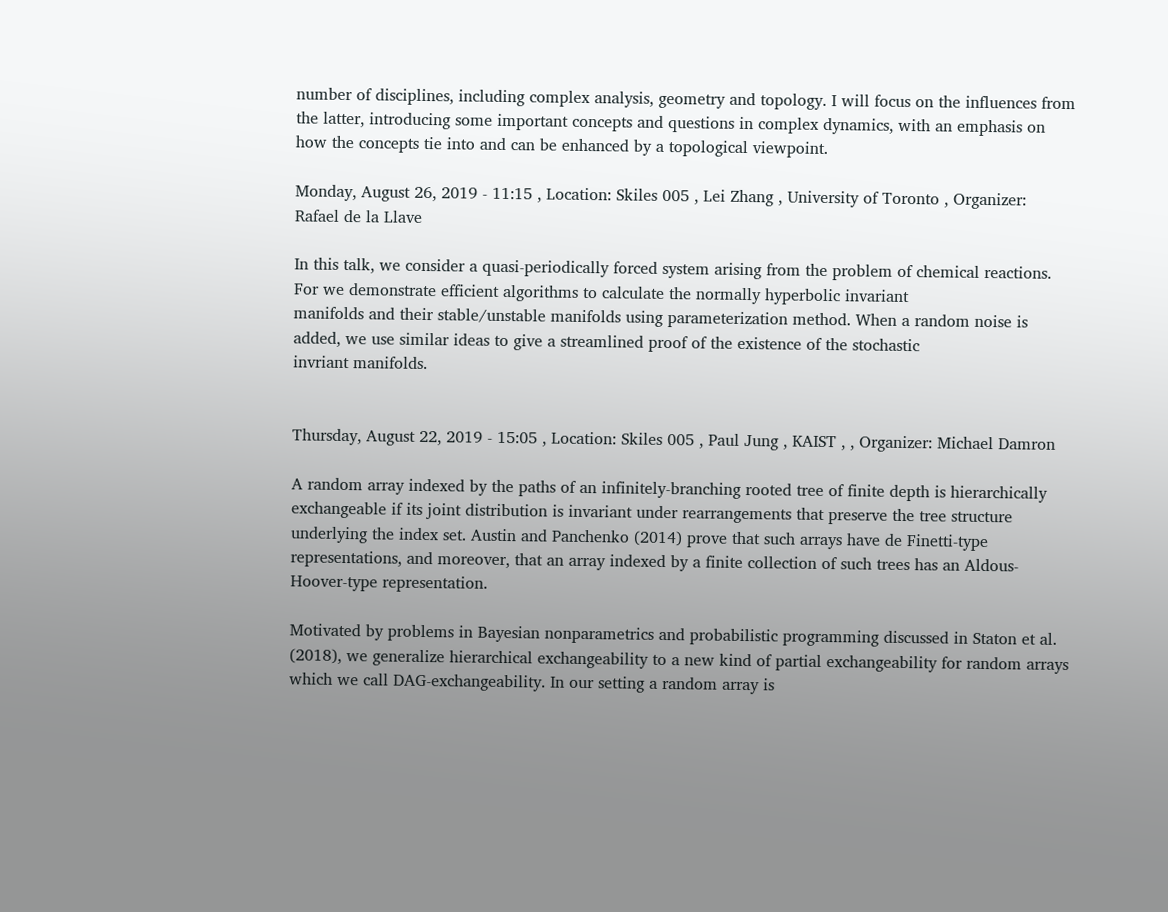number of disciplines, including complex analysis, geometry and topology. I will focus on the influences from the latter, introducing some important concepts and questions in complex dynamics, with an emphasis on how the concepts tie into and can be enhanced by a topological viewpoint.

Monday, August 26, 2019 - 11:15 , Location: Skiles 005 , Lei Zhang , University of Toronto , Organizer: Rafael de la Llave

In this talk, we consider a quasi-periodically forced system arising from the problem of chemical reactions. For we demonstrate efficient algorithms to calculate the normally hyperbolic invariant
manifolds and their stable/unstable manifolds using parameterization method. When a random noise is added, we use similar ideas to give a streamlined proof of the existence of the stochastic
invriant manifolds.


Thursday, August 22, 2019 - 15:05 , Location: Skiles 005 , Paul Jung , KAIST , , Organizer: Michael Damron

A random array indexed by the paths of an infinitely-branching rooted tree of finite depth is hierarchically exchangeable if its joint distribution is invariant under rearrangements that preserve the tree structure underlying the index set. Austin and Panchenko (2014) prove that such arrays have de Finetti-type representations, and moreover, that an array indexed by a finite collection of such trees has an Aldous-Hoover-type representation.

Motivated by problems in Bayesian nonparametrics and probabilistic programming discussed in Staton et al. (2018), we generalize hierarchical exchangeability to a new kind of partial exchangeability for random arrays which we call DAG-exchangeability. In our setting a random array is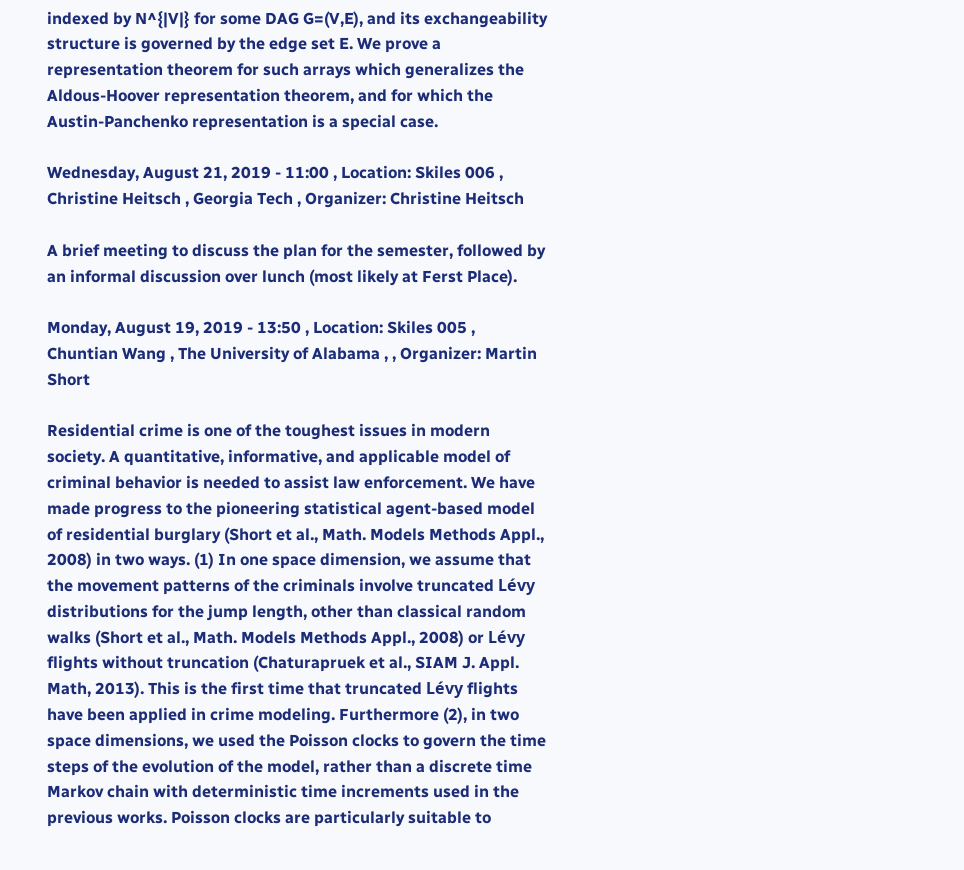indexed by N^{|V|} for some DAG G=(V,E), and its exchangeability structure is governed by the edge set E. We prove a representation theorem for such arrays which generalizes the Aldous-Hoover representation theorem, and for which the Austin-Panchenko representation is a special case.

Wednesday, August 21, 2019 - 11:00 , Location: Skiles 006 , Christine Heitsch , Georgia Tech , Organizer: Christine Heitsch

A brief meeting to discuss the plan for the semester, followed by an informal discussion over lunch (most likely at Ferst Place).

Monday, August 19, 2019 - 13:50 , Location: Skiles 005 , Chuntian Wang , The University of Alabama , , Organizer: Martin Short

Residential crime is one of the toughest issues in modern society. A quantitative, informative, and applicable model of criminal behavior is needed to assist law enforcement. We have made progress to the pioneering statistical agent-based model of residential burglary (Short et al., Math. Models Methods Appl., 2008) in two ways. (1) In one space dimension, we assume that the movement patterns of the criminals involve truncated Lévy distributions for the jump length, other than classical random walks (Short et al., Math. Models Methods Appl., 2008) or Lévy flights without truncation (Chaturapruek et al., SIAM J. Appl. Math, 2013). This is the first time that truncated Lévy flights have been applied in crime modeling. Furthermore (2), in two space dimensions, we used the Poisson clocks to govern the time steps of the evolution of the model, rather than a discrete time Markov chain with deterministic time increments used in the previous works. Poisson clocks are particularly suitable to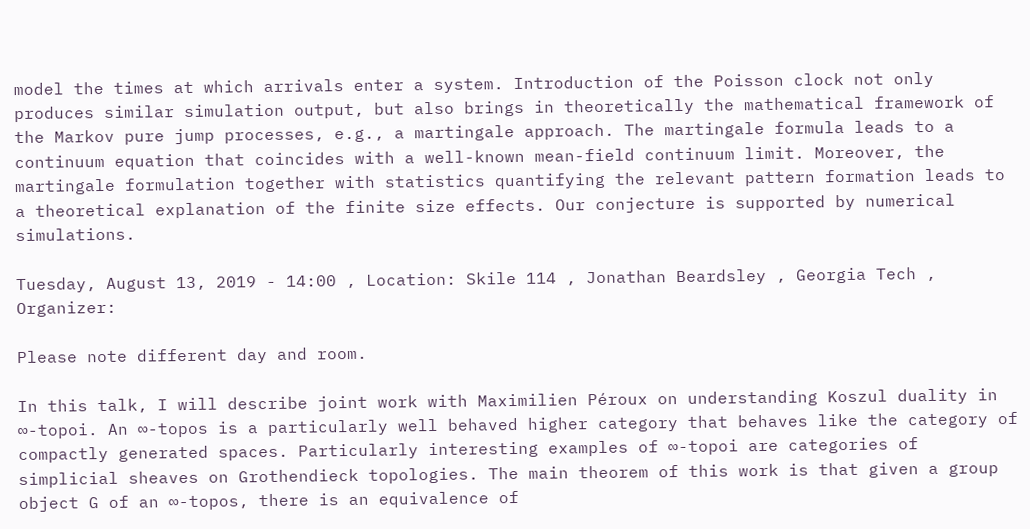model the times at which arrivals enter a system. Introduction of the Poisson clock not only produces similar simulation output, but also brings in theoretically the mathematical framework of the Markov pure jump processes, e.g., a martingale approach. The martingale formula leads to a continuum equation that coincides with a well-known mean-field continuum limit. Moreover, the martingale formulation together with statistics quantifying the relevant pattern formation leads to a theoretical explanation of the finite size effects. Our conjecture is supported by numerical simulations.

Tuesday, August 13, 2019 - 14:00 , Location: Skile 114 , Jonathan Beardsley , Georgia Tech , Organizer:

Please note different day and room.

In this talk, I will describe joint work with Maximilien Péroux on understanding Koszul duality in ∞-topoi. An ∞-topos is a particularly well behaved higher category that behaves like the category of compactly generated spaces. Particularly interesting examples of ∞-topoi are categories of simplicial sheaves on Grothendieck topologies. The main theorem of this work is that given a group object G of an ∞-topos, there is an equivalence of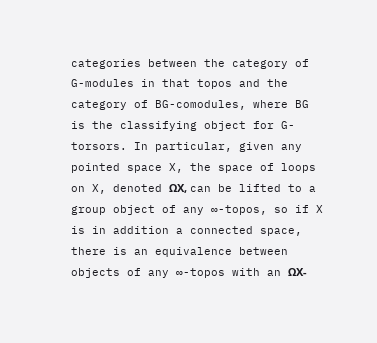categories between the category of G-modules in that topos and the category of BG-comodules, where BG is the classifying object for G-torsors. In particular, given any pointed space X, the space of loops on X, denoted ΩX, can be lifted to a group object of any ∞-topos, so if X is in addition a connected space, there is an equivalence between objects of any ∞-topos with an ΩX-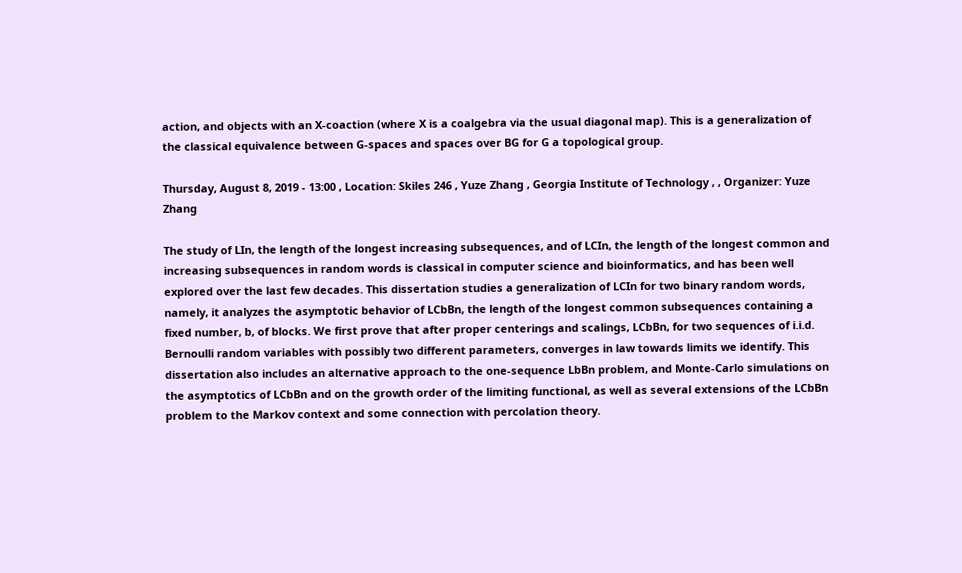action, and objects with an X-coaction (where X is a coalgebra via the usual diagonal map). This is a generalization of the classical equivalence between G-spaces and spaces over BG for G a topological group.

Thursday, August 8, 2019 - 13:00 , Location: Skiles 246 , Yuze Zhang , Georgia Institute of Technology , , Organizer: Yuze Zhang

The study of LIn, the length of the longest increasing subsequences, and of LCIn, the length of the longest common and increasing subsequences in random words is classical in computer science and bioinformatics, and has been well explored over the last few decades. This dissertation studies a generalization of LCIn for two binary random words, namely, it analyzes the asymptotic behavior of LCbBn, the length of the longest common subsequences containing a fixed number, b, of blocks. We first prove that after proper centerings and scalings, LCbBn, for two sequences of i.i.d. Bernoulli random variables with possibly two different parameters, converges in law towards limits we identify. This dissertation also includes an alternative approach to the one-sequence LbBn problem, and Monte-Carlo simulations on the asymptotics of LCbBn and on the growth order of the limiting functional, as well as several extensions of the LCbBn problem to the Markov context and some connection with percolation theory.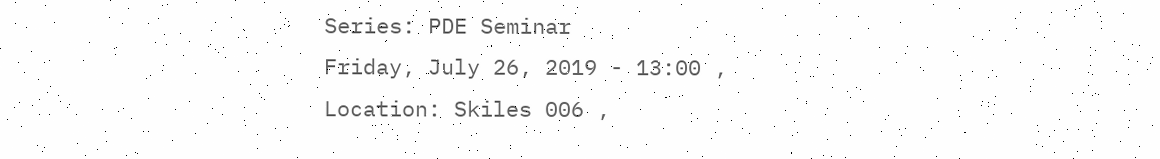Series: PDE Seminar
Friday, July 26, 2019 - 13:00 , Location: Skiles 006 ,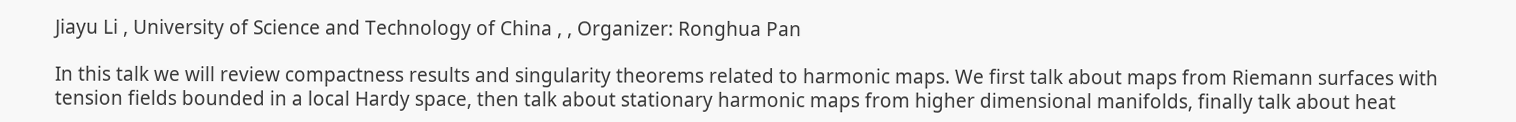Jiayu Li , University of Science and Technology of China , , Organizer: Ronghua Pan

In this talk we will review compactness results and singularity theorems related to harmonic maps. We first talk about maps from Riemann surfaces with tension fields bounded in a local Hardy space, then talk about stationary harmonic maps from higher dimensional manifolds, finally talk about heat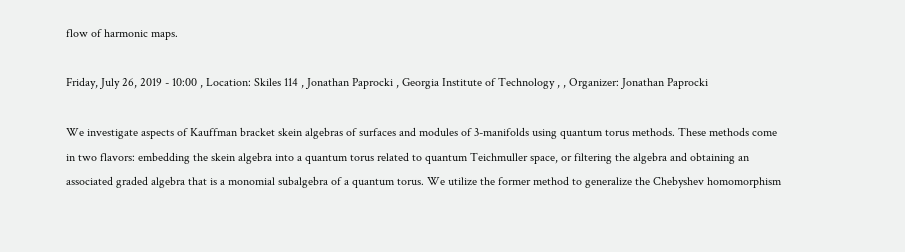flow of harmonic maps.

Friday, July 26, 2019 - 10:00 , Location: Skiles 114 , Jonathan Paprocki , Georgia Institute of Technology , , Organizer: Jonathan Paprocki

We investigate aspects of Kauffman bracket skein algebras of surfaces and modules of 3-manifolds using quantum torus methods. These methods come in two flavors: embedding the skein algebra into a quantum torus related to quantum Teichmuller space, or filtering the algebra and obtaining an associated graded algebra that is a monomial subalgebra of a quantum torus. We utilize the former method to generalize the Chebyshev homomorphism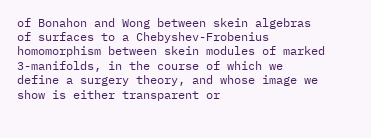of Bonahon and Wong between skein algebras of surfaces to a Chebyshev-Frobenius homomorphism between skein modules of marked 3-manifolds, in the course of which we define a surgery theory, and whose image we show is either transparent or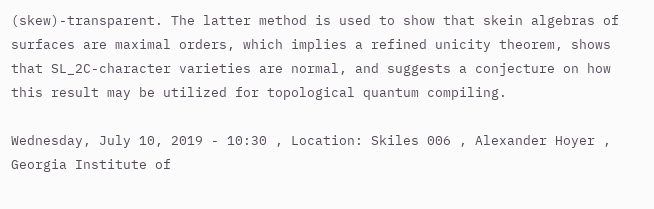(skew)-transparent. The latter method is used to show that skein algebras of surfaces are maximal orders, which implies a refined unicity theorem, shows that SL_2C-character varieties are normal, and suggests a conjecture on how this result may be utilized for topological quantum compiling.

Wednesday, July 10, 2019 - 10:30 , Location: Skiles 006 , Alexander Hoyer , Georgia Institute of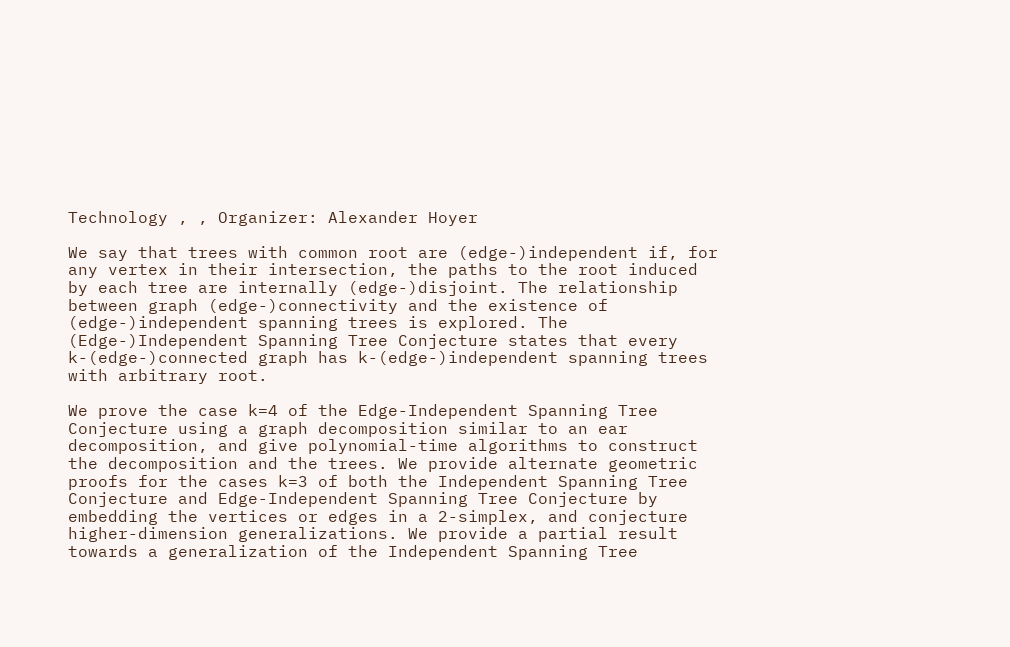Technology , , Organizer: Alexander Hoyer

We say that trees with common root are (edge-)independent if, for any vertex in their intersection, the paths to the root induced by each tree are internally (edge-)disjoint. The relationship between graph (edge-)connectivity and the existence of (edge-)independent spanning trees is explored. The (Edge-)Independent Spanning Tree Conjecture states that every k-(edge-)connected graph has k-(edge-)independent spanning trees with arbitrary root.

We prove the case k=4 of the Edge-Independent Spanning Tree Conjecture using a graph decomposition similar to an ear decomposition, and give polynomial-time algorithms to construct the decomposition and the trees. We provide alternate geometric proofs for the cases k=3 of both the Independent Spanning Tree Conjecture and Edge-Independent Spanning Tree Conjecture by embedding the vertices or edges in a 2-simplex, and conjecture higher-dimension generalizations. We provide a partial result towards a generalization of the Independent Spanning Tree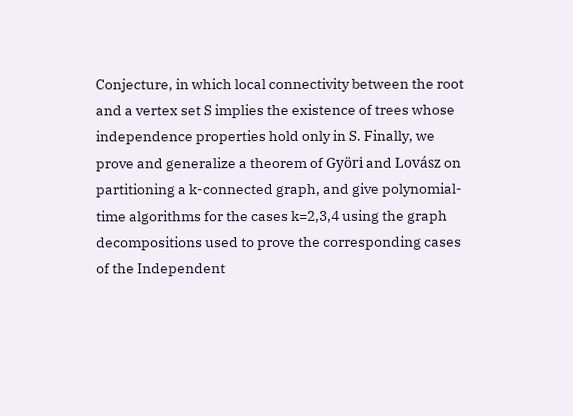Conjecture, in which local connectivity between the root and a vertex set S implies the existence of trees whose independence properties hold only in S. Finally, we prove and generalize a theorem of Györi and Lovász on partitioning a k-connected graph, and give polynomial-time algorithms for the cases k=2,3,4 using the graph decompositions used to prove the corresponding cases of the Independent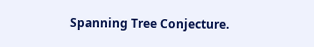Spanning Tree Conjecture.